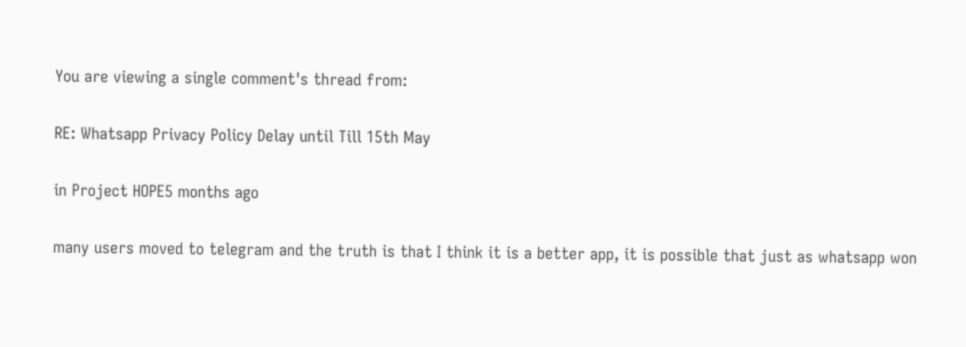You are viewing a single comment's thread from:

RE: Whatsapp Privacy Policy Delay until Till 15th May

in Project HOPE5 months ago

many users moved to telegram and the truth is that I think it is a better app, it is possible that just as whatsapp won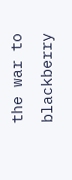the war to blackberry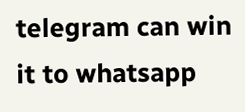telegram can win it to whatsapp